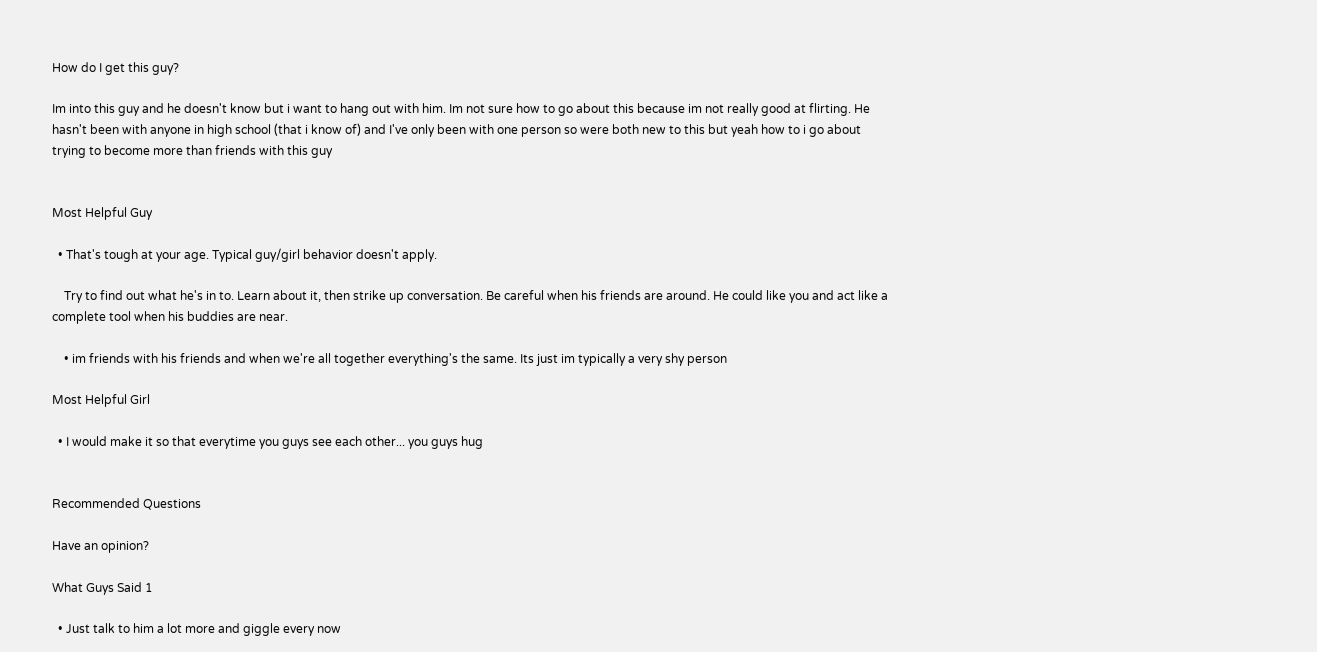How do I get this guy?

Im into this guy and he doesn't know but i want to hang out with him. Im not sure how to go about this because im not really good at flirting. He hasn't been with anyone in high school (that i know of) and I've only been with one person so were both new to this but yeah how to i go about trying to become more than friends with this guy


Most Helpful Guy

  • That's tough at your age. Typical guy/girl behavior doesn't apply.

    Try to find out what he's in to. Learn about it, then strike up conversation. Be careful when his friends are around. He could like you and act like a complete tool when his buddies are near.

    • im friends with his friends and when we're all together everything's the same. Its just im typically a very shy person

Most Helpful Girl

  • I would make it so that everytime you guys see each other... you guys hug


Recommended Questions

Have an opinion?

What Guys Said 1

  • Just talk to him a lot more and giggle every now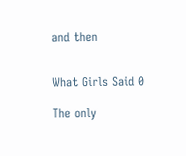and then


What Girls Said 0

The only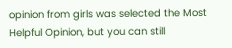opinion from girls was selected the Most Helpful Opinion, but you can still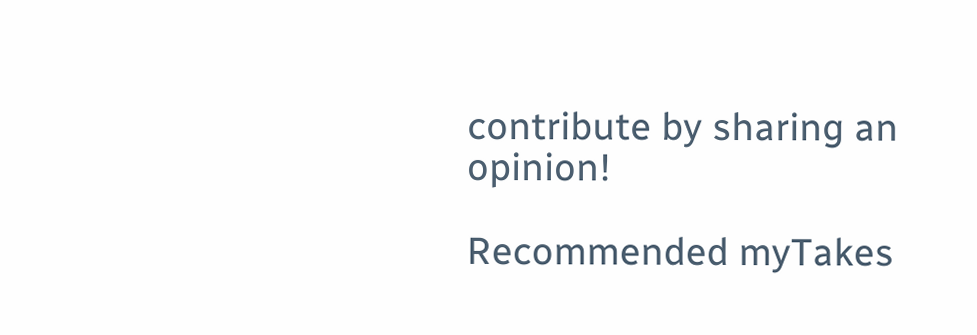contribute by sharing an opinion!

Recommended myTakes